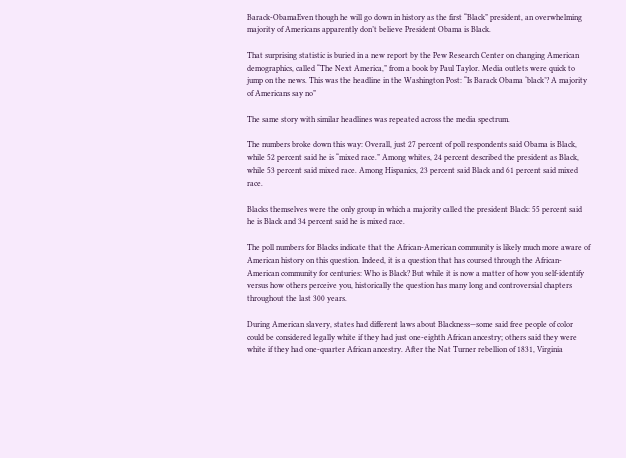Barack-ObamaEven though he will go down in history as the first “Black” president, an overwhelming majority of Americans apparently don’t believe President Obama is Black.

That surprising statistic is buried in a new report by the Pew Research Center on changing American demographics, called “The Next America,” from a book by Paul Taylor. Media outlets were quick to jump on the news. This was the headline in the Washington Post: “Is Barack Obama ‘black’? A majority of Americans say no”

The same story with similar headlines was repeated across the media spectrum.

The numbers broke down this way: Overall, just 27 percent of poll respondents said Obama is Black, while 52 percent said he is “mixed race.” Among whites, 24 percent described the president as Black, while 53 percent said mixed race. Among Hispanics, 23 percent said Black and 61 percent said mixed race.

Blacks themselves were the only group in which a majority called the president Black: 55 percent said he is Black and 34 percent said he is mixed race.

The poll numbers for Blacks indicate that the African-American community is likely much more aware of American history on this question. Indeed, it is a question that has coursed through the African-American community for centuries: Who is Black? But while it is now a matter of how you self-identify versus how others perceive you, historically the question has many long and controversial chapters throughout the last 300 years.

During American slavery, states had different laws about Blackness—some said free people of color could be considered legally white if they had just one-eighth African ancestry; others said they were white if they had one-quarter African ancestry. After the Nat Turner rebellion of 1831, Virginia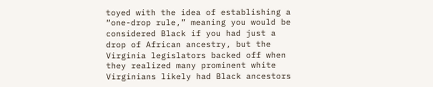toyed with the idea of establishing a “one-drop rule,” meaning you would be considered Black if you had just a drop of African ancestry, but the Virginia legislators backed off when they realized many prominent white Virginians likely had Black ancestors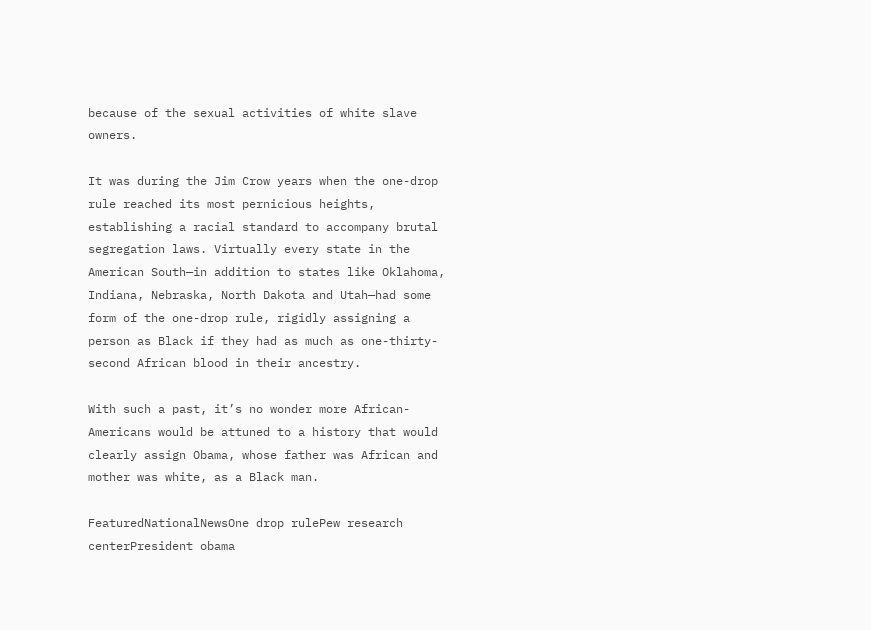because of the sexual activities of white slave owners.

It was during the Jim Crow years when the one-drop rule reached its most pernicious heights, establishing a racial standard to accompany brutal segregation laws. Virtually every state in the American South—in addition to states like Oklahoma, Indiana, Nebraska, North Dakota and Utah—had some form of the one-drop rule, rigidly assigning a person as Black if they had as much as one-thirty-second African blood in their ancestry.

With such a past, it’s no wonder more African-Americans would be attuned to a history that would clearly assign Obama, whose father was African and mother was white, as a Black man.

FeaturedNationalNewsOne drop rulePew research centerPresident obama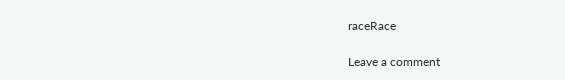raceRace

Leave a comment